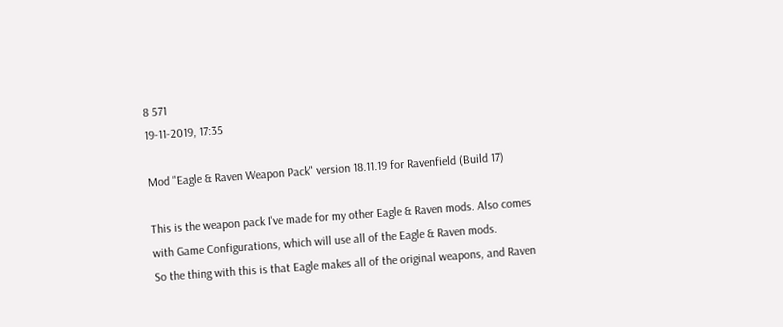8 571
19-11-2019, 17:35

Mod "Eagle & Raven Weapon Pack" version 18.11.19 for Ravenfield (Build 17)

This is the weapon pack I've made for my other Eagle & Raven mods. Also comes with Game Configurations, which will use all of the Eagle & Raven mods.
So the thing with this is that Eagle makes all of the original weapons, and Raven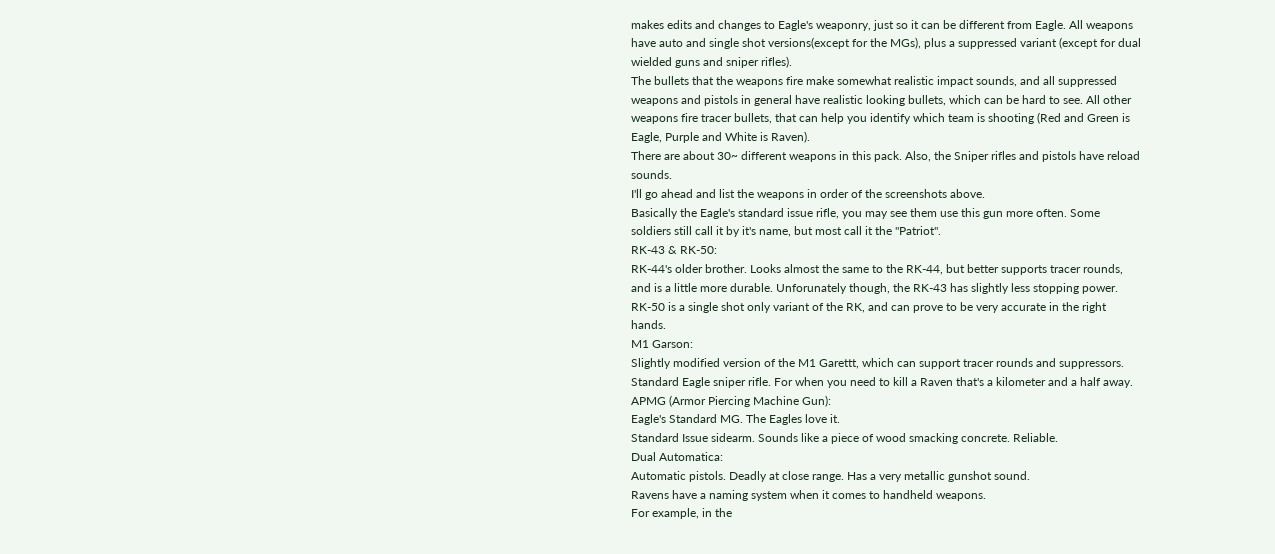makes edits and changes to Eagle's weaponry, just so it can be different from Eagle. All weapons have auto and single shot versions(except for the MGs), plus a suppressed variant (except for dual wielded guns and sniper rifles).
The bullets that the weapons fire make somewhat realistic impact sounds, and all suppressed weapons and pistols in general have realistic looking bullets, which can be hard to see. All other weapons fire tracer bullets, that can help you identify which team is shooting (Red and Green is Eagle, Purple and White is Raven).
There are about 30~ different weapons in this pack. Also, the Sniper rifles and pistols have reload sounds.
I'll go ahead and list the weapons in order of the screenshots above.
Basically the Eagle's standard issue rifle, you may see them use this gun more often. Some soldiers still call it by it's name, but most call it the "Patriot".
RK-43 & RK-50:
RK-44's older brother. Looks almost the same to the RK-44, but better supports tracer rounds, and is a little more durable. Unforunately though, the RK-43 has slightly less stopping power. RK-50 is a single shot only variant of the RK, and can prove to be very accurate in the right hands.
M1 Garson:
Slightly modified version of the M1 Garettt, which can support tracer rounds and suppressors.
Standard Eagle sniper rifle. For when you need to kill a Raven that's a kilometer and a half away.
APMG (Armor Piercing Machine Gun):
Eagle's Standard MG. The Eagles love it.
Standard Issue sidearm. Sounds like a piece of wood smacking concrete. Reliable.
Dual Automatica:
Automatic pistols. Deadly at close range. Has a very metallic gunshot sound.
Ravens have a naming system when it comes to handheld weapons.
For example, in the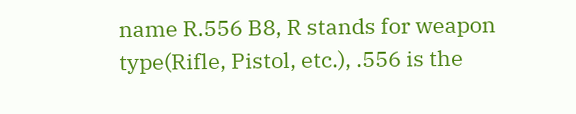name R.556 B8, R stands for weapon type(Rifle, Pistol, etc.), .556 is the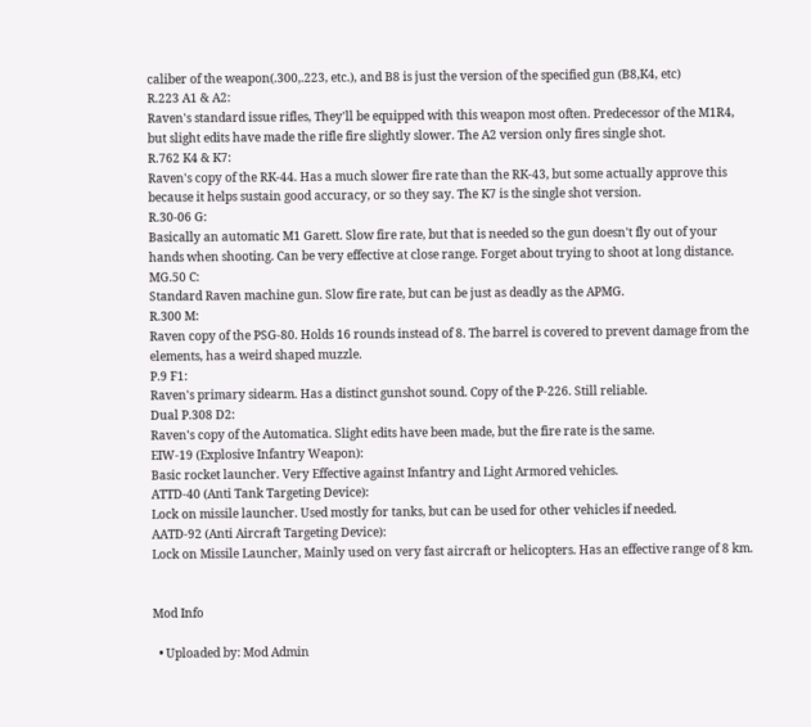caliber of the weapon(.300,.223, etc.), and B8 is just the version of the specified gun (B8,K4, etc)
R.223 A1 & A2:
Raven's standard issue rifles, They'll be equipped with this weapon most often. Predecessor of the M1R4, but slight edits have made the rifle fire slightly slower. The A2 version only fires single shot.
R.762 K4 & K7:
Raven's copy of the RK-44. Has a much slower fire rate than the RK-43, but some actually approve this because it helps sustain good accuracy, or so they say. The K7 is the single shot version.
R.30-06 G:
Basically an automatic M1 Garett. Slow fire rate, but that is needed so the gun doesn't fly out of your hands when shooting. Can be very effective at close range. Forget about trying to shoot at long distance.
MG.50 C:
Standard Raven machine gun. Slow fire rate, but can be just as deadly as the APMG.
R.300 M:
Raven copy of the PSG-80. Holds 16 rounds instead of 8. The barrel is covered to prevent damage from the elements, has a weird shaped muzzle.
P.9 F1:
Raven's primary sidearm. Has a distinct gunshot sound. Copy of the P-226. Still reliable.
Dual P.308 D2:
Raven's copy of the Automatica. Slight edits have been made, but the fire rate is the same.
EIW-19 (Explosive Infantry Weapon):
Basic rocket launcher. Very Effective against Infantry and Light Armored vehicles.
ATTD-40 (Anti Tank Targeting Device):
Lock on missile launcher. Used mostly for tanks, but can be used for other vehicles if needed.
AATD-92 (Anti Aircraft Targeting Device):
Lock on Missile Launcher, Mainly used on very fast aircraft or helicopters. Has an effective range of 8 km.


Mod Info

  • Uploaded by: Mod Admin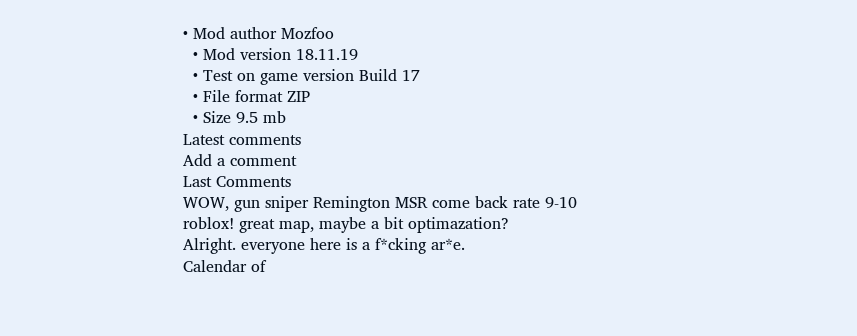• Mod author Mozfoo
  • Mod version 18.11.19
  • Test on game version Build 17
  • File format ZIP
  • Size 9.5 mb
Latest comments
Add a comment
Last Comments
WOW, gun sniper Remington MSR come back rate 9-10
roblox! great map, maybe a bit optimazation?
Alright. everyone here is a f*cking ar*e.
Calendar of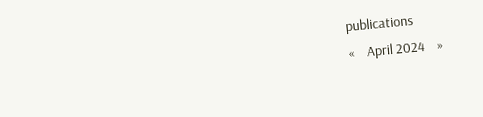publications
«    April 2024    »